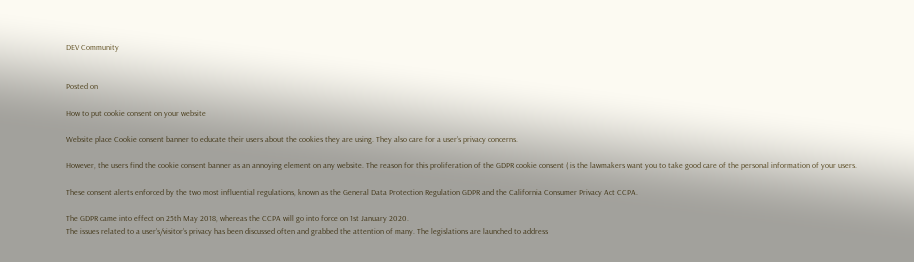DEV Community


Posted on

How to put cookie consent on your website

Website place Cookie consent banner to educate their users about the cookies they are using. They also care for a user’s privacy concerns.

However, the users find the cookie consent banner as an annoying element on any website. The reason for this proliferation of the GDPR cookie consent ( is the lawmakers want you to take good care of the personal information of your users.

These consent alerts enforced by the two most influential regulations, known as the General Data Protection Regulation GDPR and the California Consumer Privacy Act CCPA.

The GDPR came into effect on 25th May 2018, whereas the CCPA will go into force on 1st January 2020.
The issues related to a user’s/visitor’s privacy has been discussed often and grabbed the attention of many. The legislations are launched to address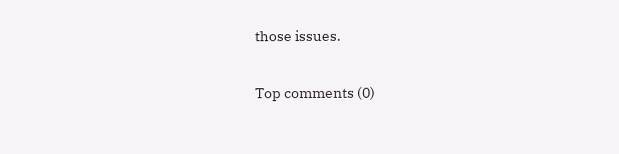those issues.

Top comments (0)